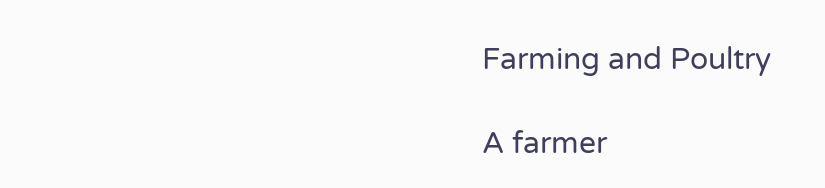Farming and Poultry

A farmer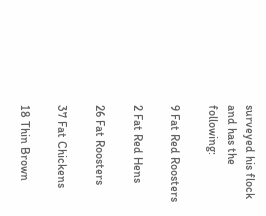surveyed his flock and has the following:

9 Fat Red Roosters

2 Fat Red Hens

26 Fat Roosters

37 Fat Chickens

18 Thin Brown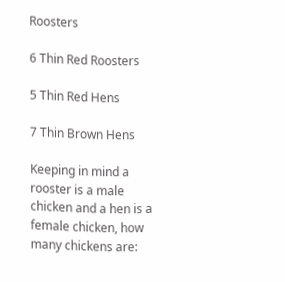Roosters

6 Thin Red Roosters

5 Thin Red Hens

7 Thin Brown Hens

Keeping in mind a rooster is a male chicken and a hen is a female chicken, how many chickens are: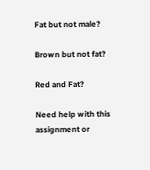Fat but not male?

Brown but not fat?

Red and Fat?

Need help with this assignment or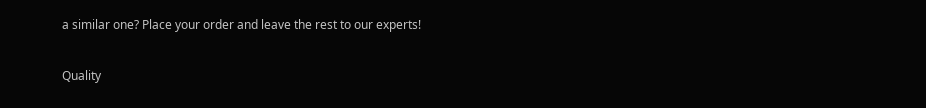a similar one? Place your order and leave the rest to our experts!

Quality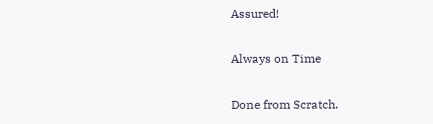Assured!

Always on Time

Done from Scratch.